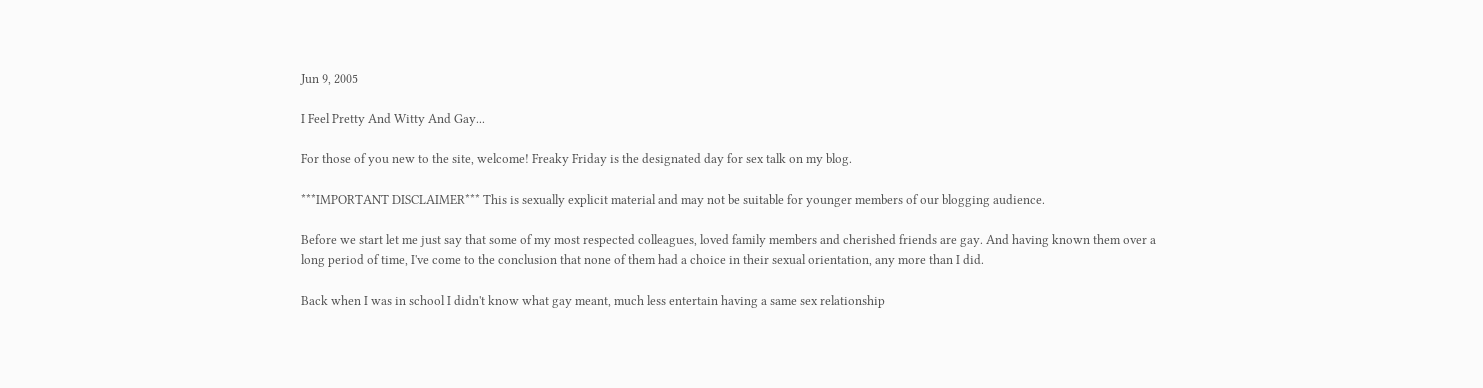Jun 9, 2005

I Feel Pretty And Witty And Gay...

For those of you new to the site, welcome! Freaky Friday is the designated day for sex talk on my blog.

***IMPORTANT DISCLAIMER*** This is sexually explicit material and may not be suitable for younger members of our blogging audience.

Before we start let me just say that some of my most respected colleagues, loved family members and cherished friends are gay. And having known them over a long period of time, I've come to the conclusion that none of them had a choice in their sexual orientation, any more than I did.

Back when I was in school I didn't know what gay meant, much less entertain having a same sex relationship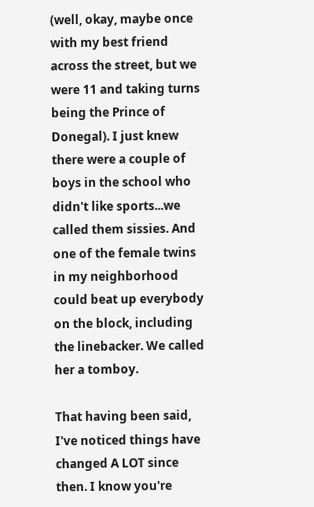(well, okay, maybe once with my best friend across the street, but we were 11 and taking turns being the Prince of Donegal). I just knew there were a couple of boys in the school who didn't like sports...we called them sissies. And one of the female twins in my neighborhood could beat up everybody on the block, including the linebacker. We called her a tomboy.

That having been said, I've noticed things have changed A LOT since then. I know you're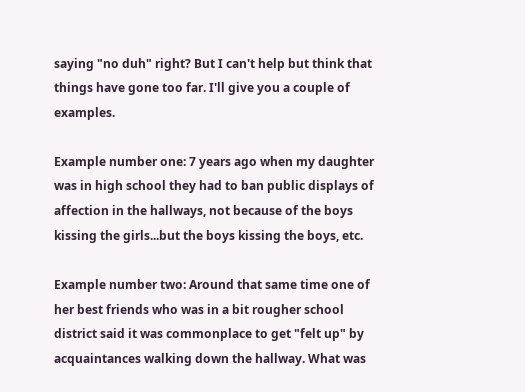saying "no duh" right? But I can't help but think that things have gone too far. I'll give you a couple of examples.

Example number one: 7 years ago when my daughter was in high school they had to ban public displays of affection in the hallways, not because of the boys kissing the girls...but the boys kissing the boys, etc.

Example number two: Around that same time one of her best friends who was in a bit rougher school district said it was commonplace to get "felt up" by acquaintances walking down the hallway. What was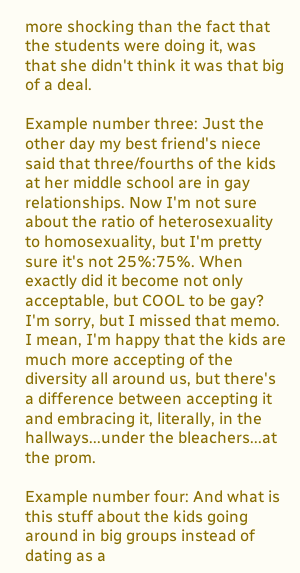more shocking than the fact that the students were doing it, was that she didn't think it was that big of a deal.

Example number three: Just the other day my best friend's niece said that three/fourths of the kids at her middle school are in gay relationships. Now I'm not sure about the ratio of heterosexuality to homosexuality, but I'm pretty sure it's not 25%:75%. When exactly did it become not only acceptable, but COOL to be gay? I'm sorry, but I missed that memo. I mean, I'm happy that the kids are much more accepting of the diversity all around us, but there's a difference between accepting it and embracing it, literally, in the hallways...under the bleachers...at the prom.

Example number four: And what is this stuff about the kids going around in big groups instead of dating as a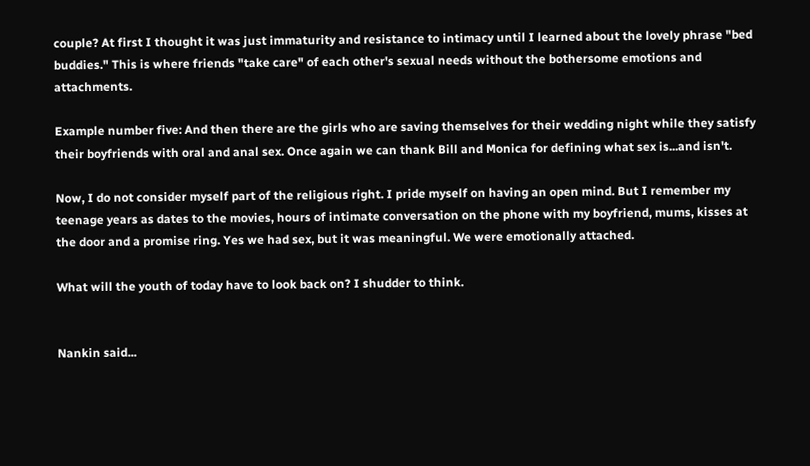couple? At first I thought it was just immaturity and resistance to intimacy until I learned about the lovely phrase "bed buddies." This is where friends "take care" of each other's sexual needs without the bothersome emotions and attachments.

Example number five: And then there are the girls who are saving themselves for their wedding night while they satisfy their boyfriends with oral and anal sex. Once again we can thank Bill and Monica for defining what sex is...and isn't.

Now, I do not consider myself part of the religious right. I pride myself on having an open mind. But I remember my teenage years as dates to the movies, hours of intimate conversation on the phone with my boyfriend, mums, kisses at the door and a promise ring. Yes we had sex, but it was meaningful. We were emotionally attached.

What will the youth of today have to look back on? I shudder to think.


Nankin said...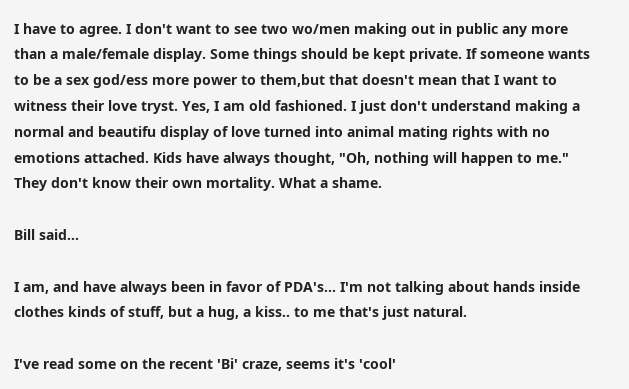I have to agree. I don't want to see two wo/men making out in public any more than a male/female display. Some things should be kept private. If someone wants to be a sex god/ess more power to them,but that doesn't mean that I want to witness their love tryst. Yes, I am old fashioned. I just don't understand making a normal and beautifu display of love turned into animal mating rights with no emotions attached. Kids have always thought, "Oh, nothing will happen to me." They don't know their own mortality. What a shame.

Bill said...

I am, and have always been in favor of PDA's... I'm not talking about hands inside clothes kinds of stuff, but a hug, a kiss.. to me that's just natural.

I've read some on the recent 'Bi' craze, seems it's 'cool'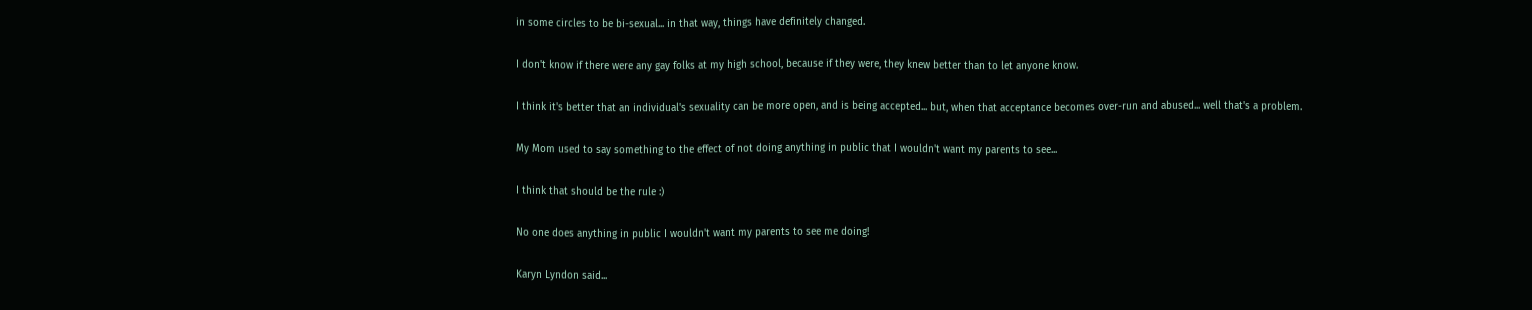in some circles to be bi-sexual... in that way, things have definitely changed.

I don't know if there were any gay folks at my high school, because if they were, they knew better than to let anyone know.

I think it's better that an individual's sexuality can be more open, and is being accepted... but, when that acceptance becomes over-run and abused... well that's a problem.

My Mom used to say something to the effect of not doing anything in public that I wouldn't want my parents to see...

I think that should be the rule :)

No one does anything in public I wouldn't want my parents to see me doing!

Karyn Lyndon said...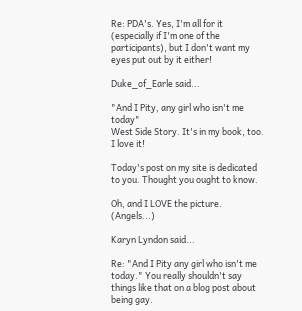Re: PDA's. Yes, I'm all for it (especially if I'm one of the participants), but I don't want my eyes put out by it either!

Duke_of_Earle said...

"And I Pity, any girl who isn't me today"
West Side Story. It's in my book, too. I love it!

Today's post on my site is dedicated to you. Thought you ought to know.

Oh, and I LOVE the picture. (Angels...)

Karyn Lyndon said...

Re: "And I Pity any girl who isn't me today." You really shouldn't say things like that on a blog post about being gay.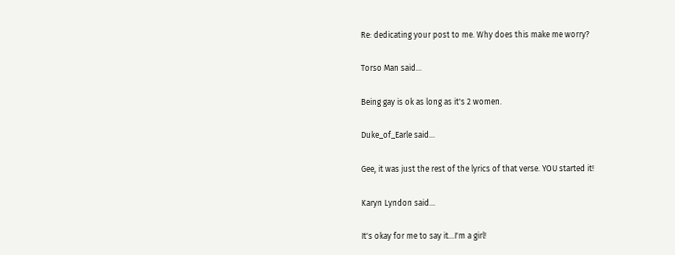Re: dedicating your post to me. Why does this make me worry?

Torso Man said...

Being gay is ok as long as it's 2 women.

Duke_of_Earle said...

Gee, it was just the rest of the lyrics of that verse. YOU started it!

Karyn Lyndon said...

It's okay for me to say it...I'm a girl!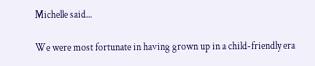Michelle said...

We were most fortunate in having grown up in a child-friendly era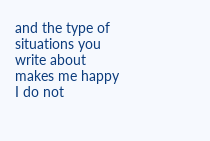and the type of situations you write about makes me happy I do not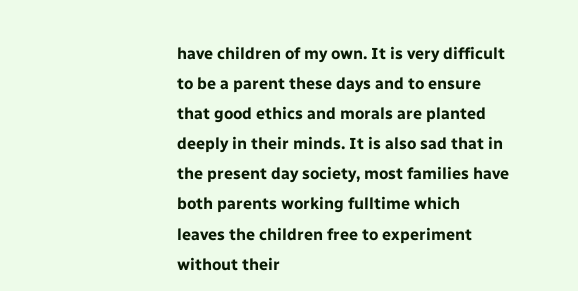have children of my own. It is very difficult to be a parent these days and to ensure that good ethics and morals are planted deeply in their minds. It is also sad that in the present day society, most families have both parents working fulltime which leaves the children free to experiment without their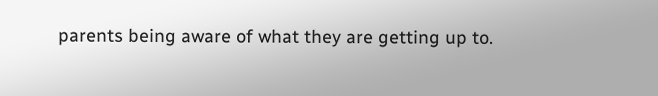parents being aware of what they are getting up to.